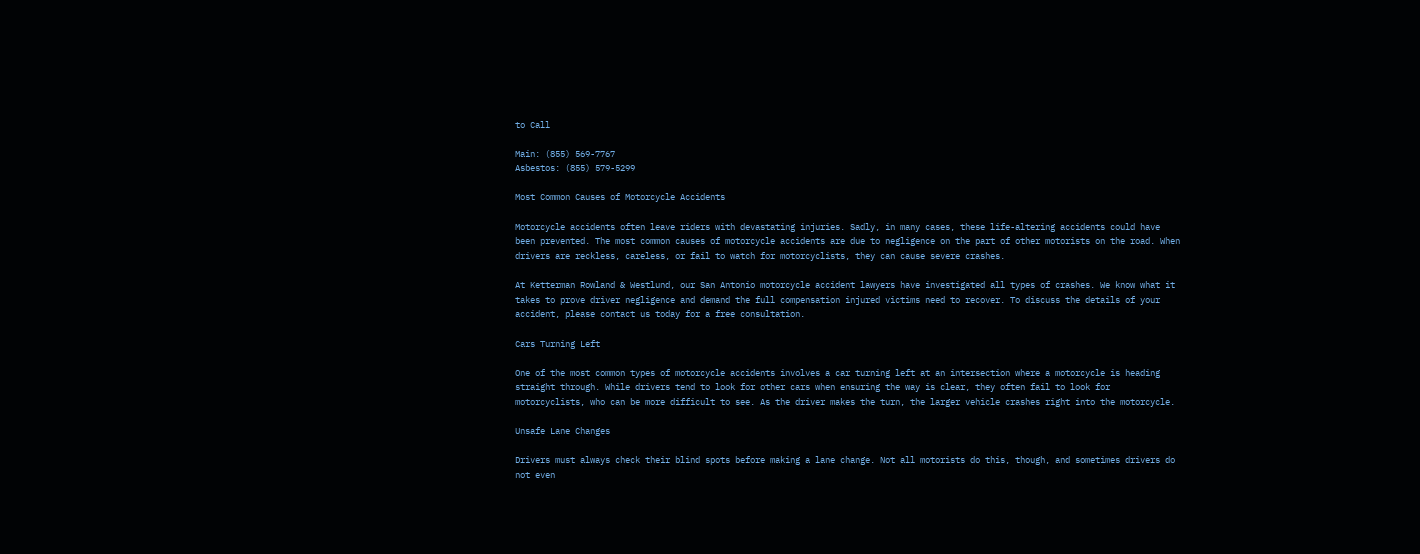to Call

Main: (855) 569-7767
Asbestos: (855) 579-5299

Most Common Causes of Motorcycle Accidents

Motorcycle accidents often leave riders with devastating injuries. Sadly, in many cases, these life-altering accidents could have been prevented. The most common causes of motorcycle accidents are due to negligence on the part of other motorists on the road. When drivers are reckless, careless, or fail to watch for motorcyclists, they can cause severe crashes.

At Ketterman Rowland & Westlund, our San Antonio motorcycle accident lawyers have investigated all types of crashes. We know what it takes to prove driver negligence and demand the full compensation injured victims need to recover. To discuss the details of your accident, please contact us today for a free consultation.

Cars Turning Left

One of the most common types of motorcycle accidents involves a car turning left at an intersection where a motorcycle is heading straight through. While drivers tend to look for other cars when ensuring the way is clear, they often fail to look for motorcyclists, who can be more difficult to see. As the driver makes the turn, the larger vehicle crashes right into the motorcycle.

Unsafe Lane Changes

Drivers must always check their blind spots before making a lane change. Not all motorists do this, though, and sometimes drivers do not even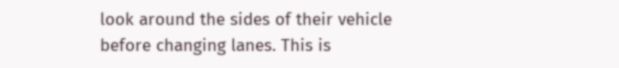look around the sides of their vehicle before changing lanes. This is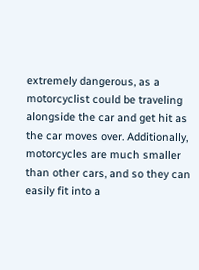extremely dangerous, as a motorcyclist could be traveling alongside the car and get hit as the car moves over. Additionally, motorcycles are much smaller than other cars, and so they can easily fit into a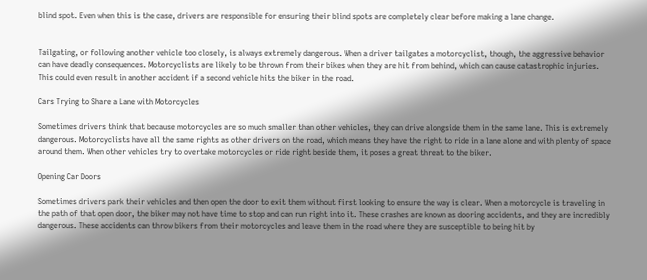blind spot. Even when this is the case, drivers are responsible for ensuring their blind spots are completely clear before making a lane change.


Tailgating, or following another vehicle too closely, is always extremely dangerous. When a driver tailgates a motorcyclist, though, the aggressive behavior can have deadly consequences. Motorcyclists are likely to be thrown from their bikes when they are hit from behind, which can cause catastrophic injuries. This could even result in another accident if a second vehicle hits the biker in the road.

Cars Trying to Share a Lane with Motorcycles

Sometimes drivers think that because motorcycles are so much smaller than other vehicles, they can drive alongside them in the same lane. This is extremely dangerous. Motorcyclists have all the same rights as other drivers on the road, which means they have the right to ride in a lane alone and with plenty of space around them. When other vehicles try to overtake motorcycles or ride right beside them, it poses a great threat to the biker.

Opening Car Doors

Sometimes drivers park their vehicles and then open the door to exit them without first looking to ensure the way is clear. When a motorcycle is traveling in the path of that open door, the biker may not have time to stop and can run right into it. These crashes are known as dooring accidents, and they are incredibly dangerous. These accidents can throw bikers from their motorcycles and leave them in the road where they are susceptible to being hit by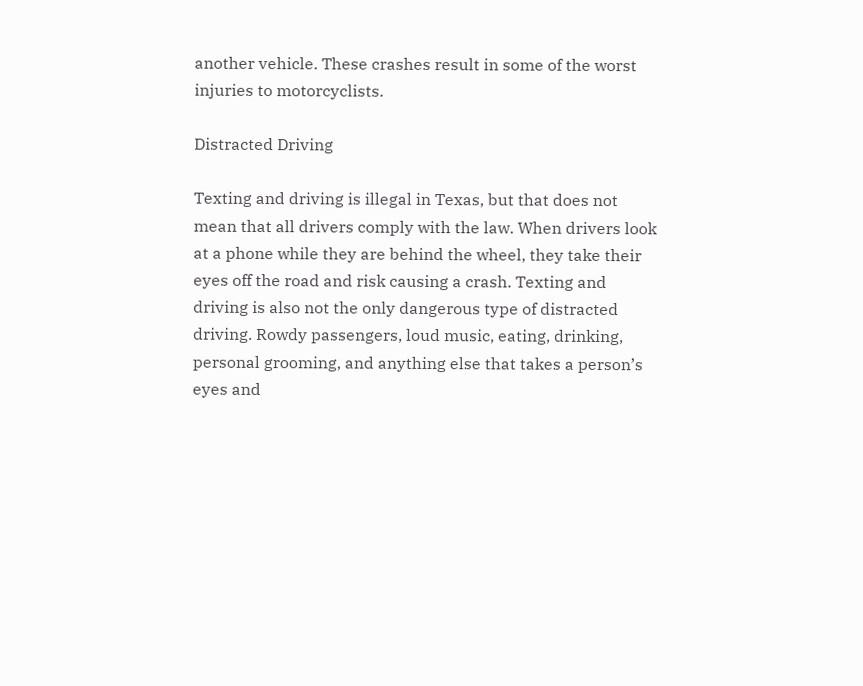another vehicle. These crashes result in some of the worst injuries to motorcyclists.

Distracted Driving

Texting and driving is illegal in Texas, but that does not mean that all drivers comply with the law. When drivers look at a phone while they are behind the wheel, they take their eyes off the road and risk causing a crash. Texting and driving is also not the only dangerous type of distracted driving. Rowdy passengers, loud music, eating, drinking, personal grooming, and anything else that takes a person’s eyes and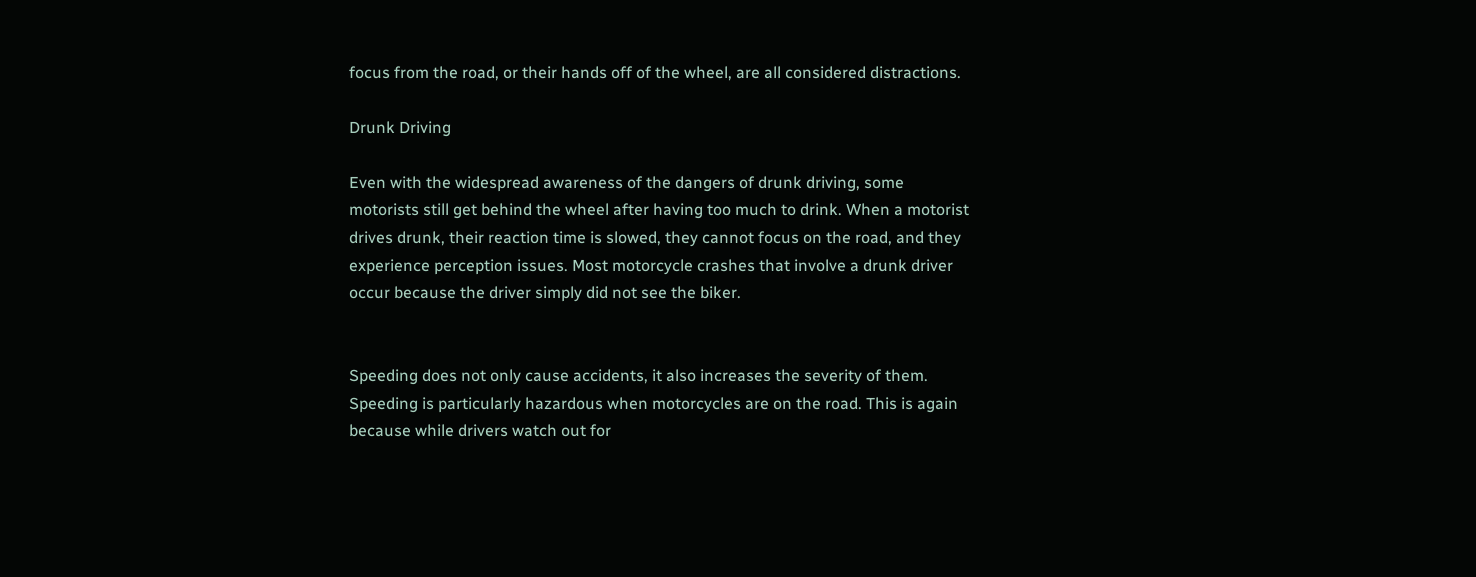focus from the road, or their hands off of the wheel, are all considered distractions.

Drunk Driving

Even with the widespread awareness of the dangers of drunk driving, some motorists still get behind the wheel after having too much to drink. When a motorist drives drunk, their reaction time is slowed, they cannot focus on the road, and they experience perception issues. Most motorcycle crashes that involve a drunk driver occur because the driver simply did not see the biker.


Speeding does not only cause accidents, it also increases the severity of them. Speeding is particularly hazardous when motorcycles are on the road. This is again because while drivers watch out for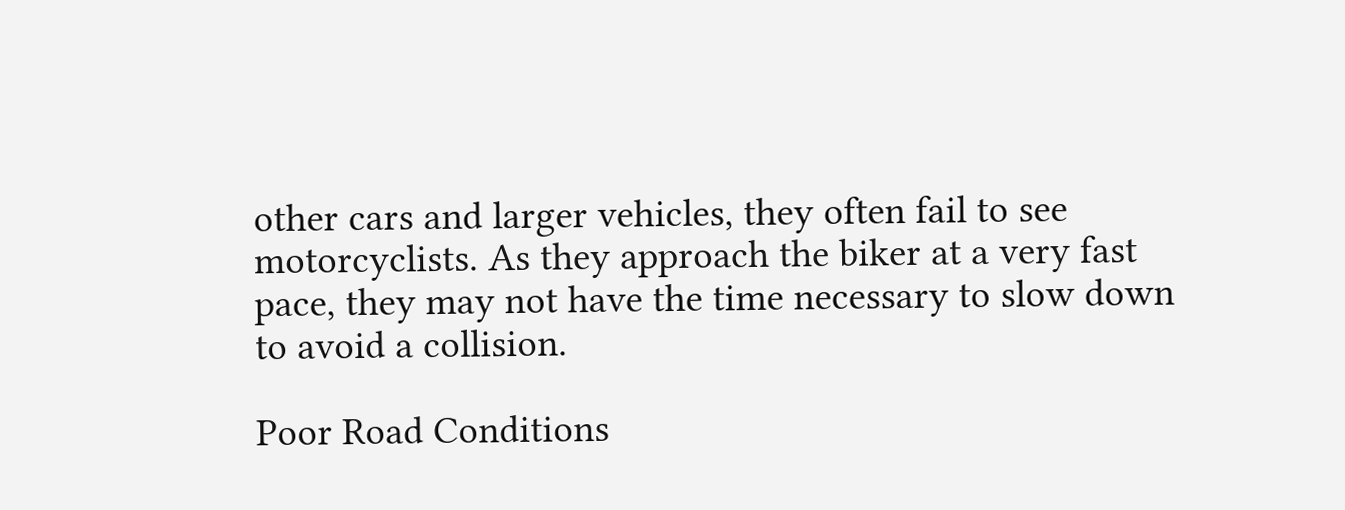other cars and larger vehicles, they often fail to see motorcyclists. As they approach the biker at a very fast pace, they may not have the time necessary to slow down to avoid a collision.

Poor Road Conditions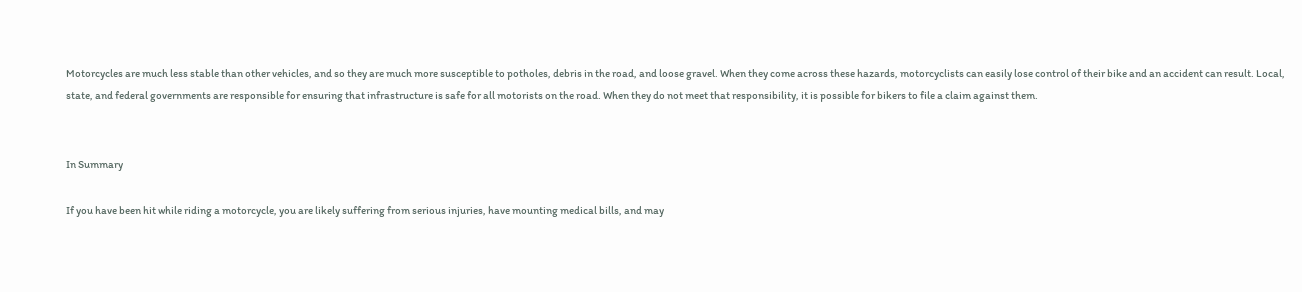Motorcycles are much less stable than other vehicles, and so they are much more susceptible to potholes, debris in the road, and loose gravel. When they come across these hazards, motorcyclists can easily lose control of their bike and an accident can result. Local, state, and federal governments are responsible for ensuring that infrastructure is safe for all motorists on the road. When they do not meet that responsibility, it is possible for bikers to file a claim against them.


In Summary

If you have been hit while riding a motorcycle, you are likely suffering from serious injuries, have mounting medical bills, and may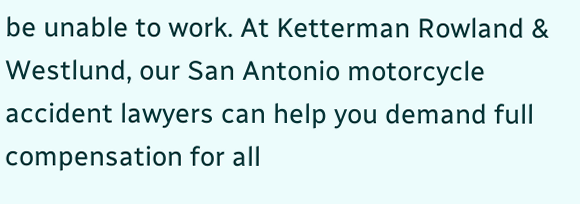be unable to work. At Ketterman Rowland & Westlund, our San Antonio motorcycle accident lawyers can help you demand full compensation for all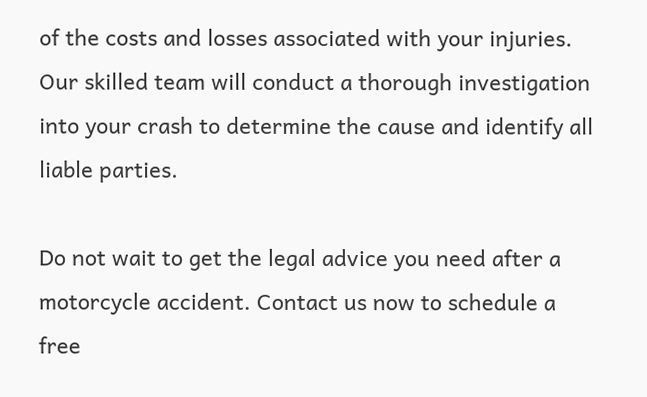of the costs and losses associated with your injuries. Our skilled team will conduct a thorough investigation into your crash to determine the cause and identify all liable parties.

Do not wait to get the legal advice you need after a motorcycle accident. Contact us now to schedule a free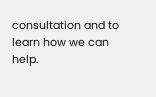consultation and to learn how we can help.